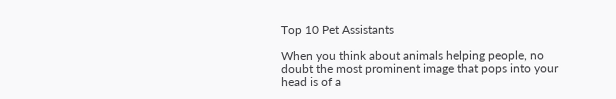Top 10 Pet Assistants

When you think about animals helping people, no doubt the most prominent image that pops into your head is of a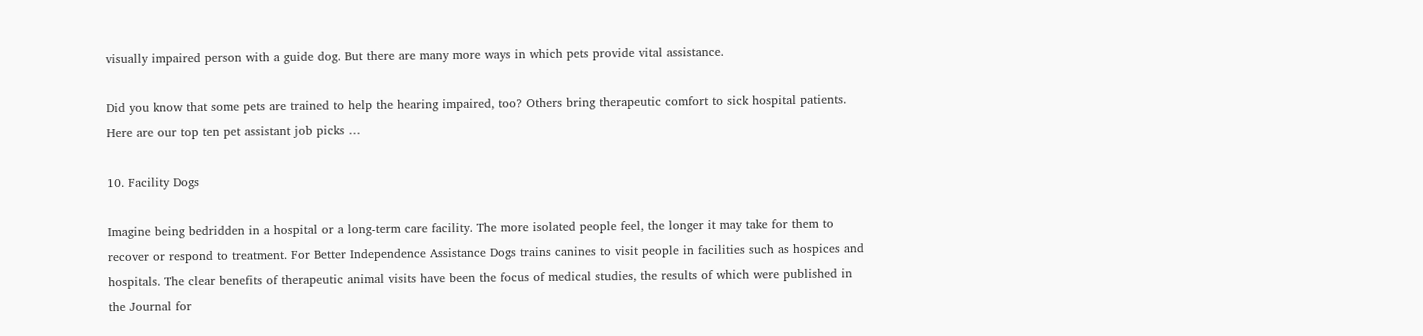visually impaired person with a guide dog. But there are many more ways in which pets provide vital assistance.

Did you know that some pets are trained to help the hearing impaired, too? Others bring therapeutic comfort to sick hospital patients. Here are our top ten pet assistant job picks …

10. Facility Dogs

Imagine being bedridden in a hospital or a long-term care facility. The more isolated people feel, the longer it may take for them to recover or respond to treatment. For Better Independence Assistance Dogs trains canines to visit people in facilities such as hospices and hospitals. The clear benefits of therapeutic animal visits have been the focus of medical studies, the results of which were published in the Journal for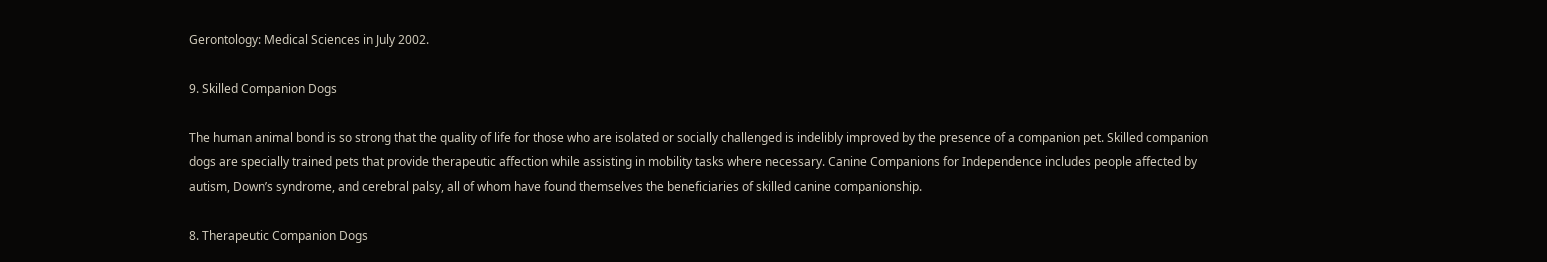Gerontology: Medical Sciences in July 2002.

9. Skilled Companion Dogs

The human animal bond is so strong that the quality of life for those who are isolated or socially challenged is indelibly improved by the presence of a companion pet. Skilled companion dogs are specially trained pets that provide therapeutic affection while assisting in mobility tasks where necessary. Canine Companions for Independence includes people affected by autism, Down’s syndrome, and cerebral palsy, all of whom have found themselves the beneficiaries of skilled canine companionship.

8. Therapeutic Companion Dogs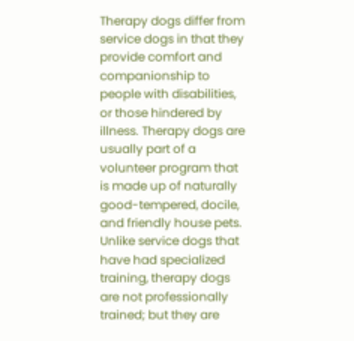Therapy dogs differ from service dogs in that they provide comfort and companionship to people with disabilities, or those hindered by illness. Therapy dogs are usually part of a volunteer program that is made up of naturally good-tempered, docile, and friendly house pets. Unlike service dogs that have had specialized training, therapy dogs are not professionally trained; but they are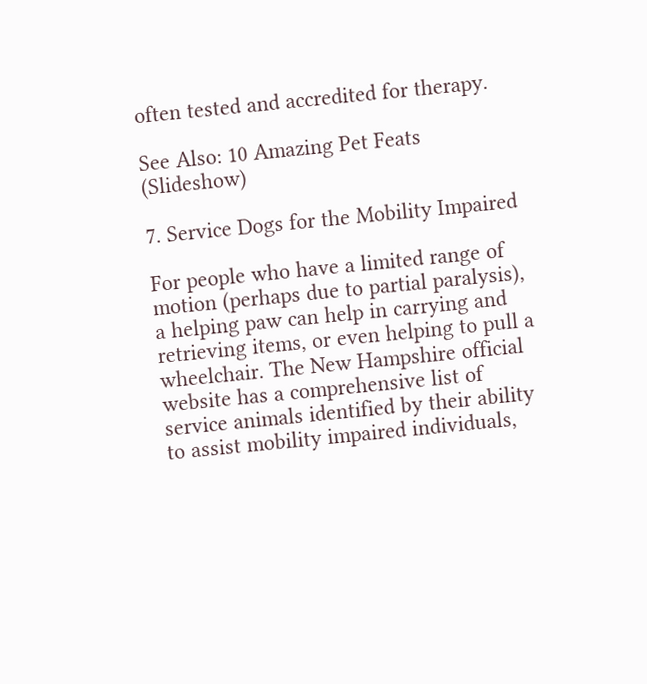often tested and accredited for therapy.

See Also: 10 Amazing Pet Feats (Slideshow)

7. Service Dogs for the Mobility Impaired

For people who have a limited range of motion (perhaps due to partial paralysis), a helping paw can help in carrying and retrieving items, or even helping to pull a wheelchair. The New Hampshire official website has a comprehensive list of service animals identified by their ability to assist mobility impaired individuals,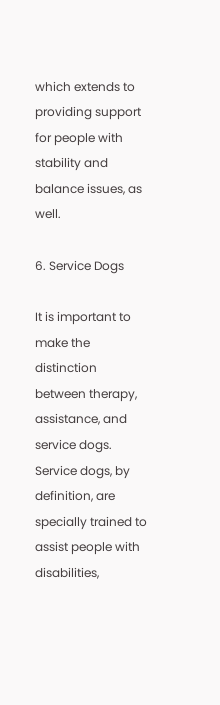which extends to providing support for people with stability and balance issues, as well.

6. Service Dogs

It is important to make the distinction between therapy, assistance, and service dogs. Service dogs, by definition, are specially trained to assist people with disabilities,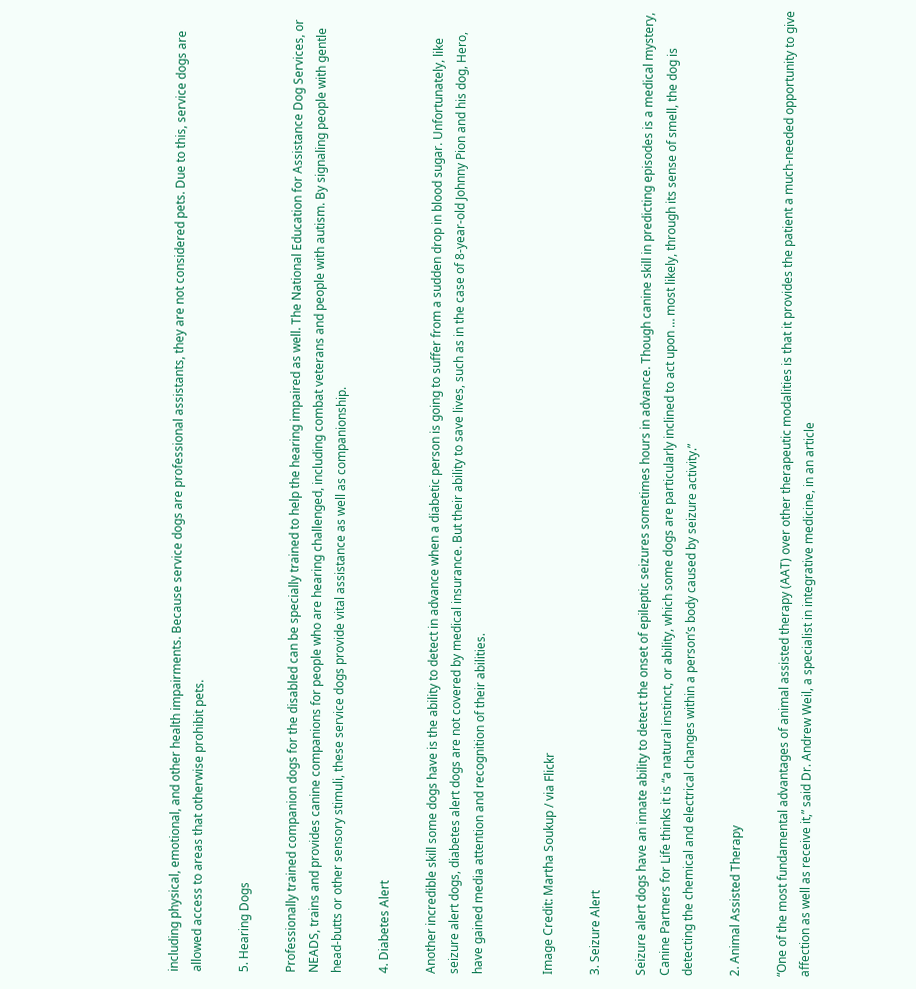including physical, emotional, and other health impairments. Because service dogs are professional assistants, they are not considered pets. Due to this, service dogs are allowed access to areas that otherwise prohibit pets.

5. Hearing Dogs

Professionally trained companion dogs for the disabled can be specially trained to help the hearing impaired as well. The National Education for Assistance Dog Services, or NEADS, trains and provides canine companions for people who are hearing challenged, including combat veterans and people with autism. By signaling people with gentle head-butts or other sensory stimuli, these service dogs provide vital assistance as well as companionship.

4. Diabetes Alert

Another incredible skill some dogs have is the ability to detect in advance when a diabetic person is going to suffer from a sudden drop in blood sugar. Unfortunately, like seizure alert dogs, diabetes alert dogs are not covered by medical insurance. But their ability to save lives, such as in the case of 8-year-old Johnny Pion and his dog, Hero, have gained media attention and recognition of their abilities.


Image Credit: Martha Soukup / via Flickr

3. Seizure Alert

Seizure alert dogs have an innate ability to detect the onset of epileptic seizures sometimes hours in advance. Though canine skill in predicting episodes is a medical mystery, Canine Partners for Life thinks it is “a natural instinct, or ability, which some dogs are particularly inclined to act upon … most likely, through its sense of smell, the dog is detecting the chemical and electrical changes within a person’s body caused by seizure activity.”

2. Animal Assisted Therapy

“One of the most fundamental advantages of animal assisted therapy (AAT) over other therapeutic modalities is that it provides the patient a much-needed opportunity to give affection as well as receive it,” said Dr. Andrew Weil, a specialist in integrative medicine, in an article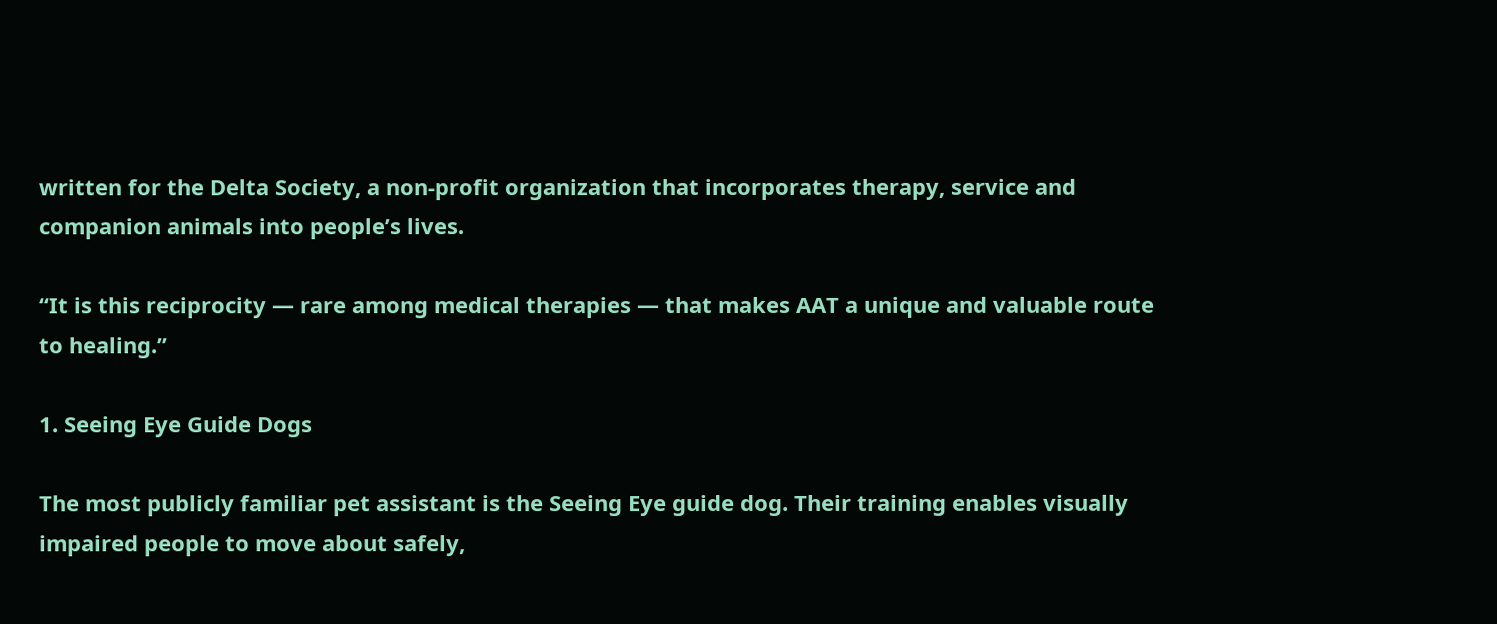written for the Delta Society, a non-profit organization that incorporates therapy, service and companion animals into people’s lives.

“It is this reciprocity — rare among medical therapies — that makes AAT a unique and valuable route to healing.”

1. Seeing Eye Guide Dogs

The most publicly familiar pet assistant is the Seeing Eye guide dog. Their training enables visually impaired people to move about safely,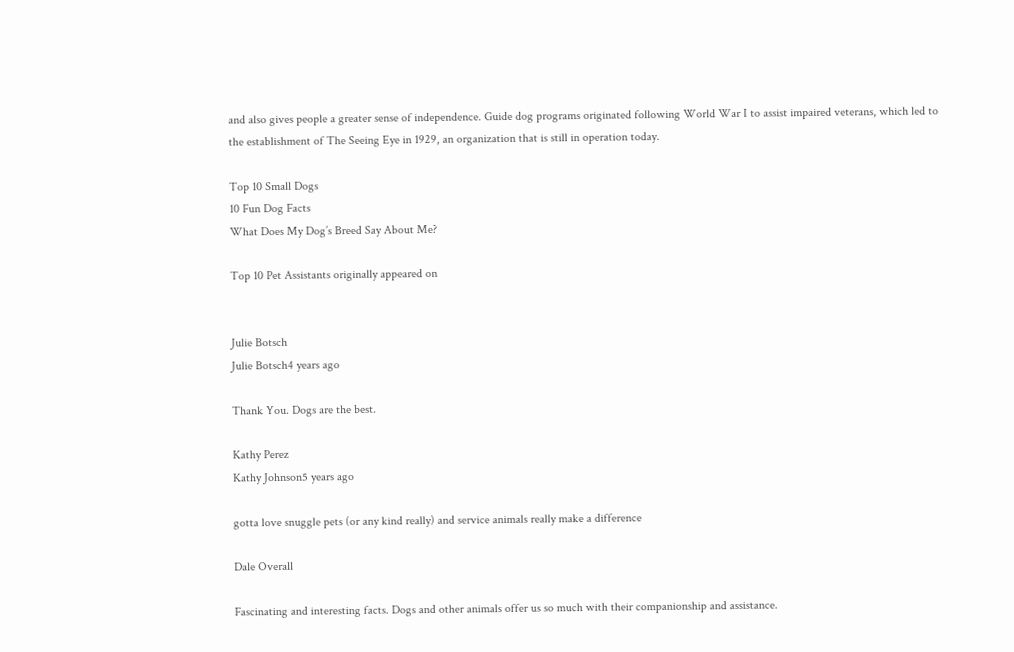and also gives people a greater sense of independence. Guide dog programs originated following World War I to assist impaired veterans, which led to the establishment of The Seeing Eye in 1929, an organization that is still in operation today.

Top 10 Small Dogs
10 Fun Dog Facts
What Does My Dog’s Breed Say About Me?

Top 10 Pet Assistants originally appeared on


Julie Botsch
Julie Botsch4 years ago

Thank You. Dogs are the best.

Kathy Perez
Kathy Johnson5 years ago

gotta love snuggle pets (or any kind really) and service animals really make a difference

Dale Overall

Fascinating and interesting facts. Dogs and other animals offer us so much with their companionship and assistance.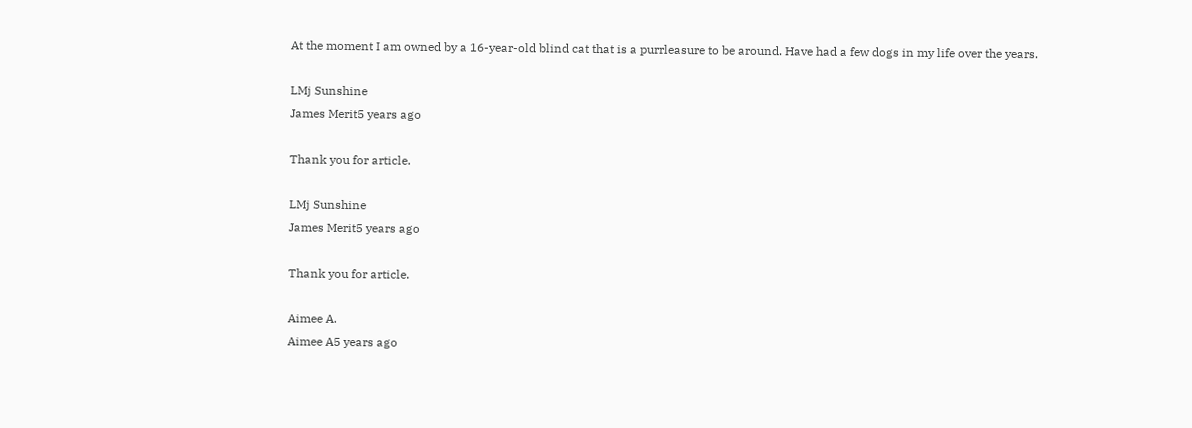At the moment I am owned by a 16-year-old blind cat that is a purrleasure to be around. Have had a few dogs in my life over the years.

LMj Sunshine
James Merit5 years ago

Thank you for article.

LMj Sunshine
James Merit5 years ago

Thank you for article.

Aimee A.
Aimee A5 years ago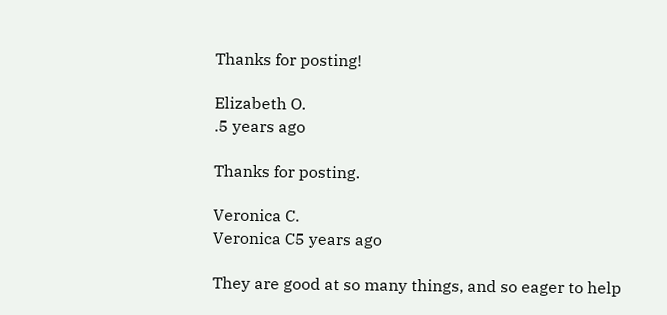Thanks for posting!

Elizabeth O.
.5 years ago

Thanks for posting.

Veronica C.
Veronica C5 years ago

They are good at so many things, and so eager to help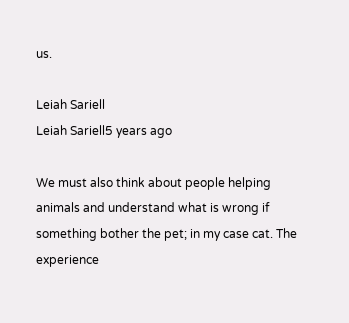us.

Leiah Sariell
Leiah Sariell5 years ago

We must also think about people helping animals and understand what is wrong if something bother the pet; in my case cat. The experience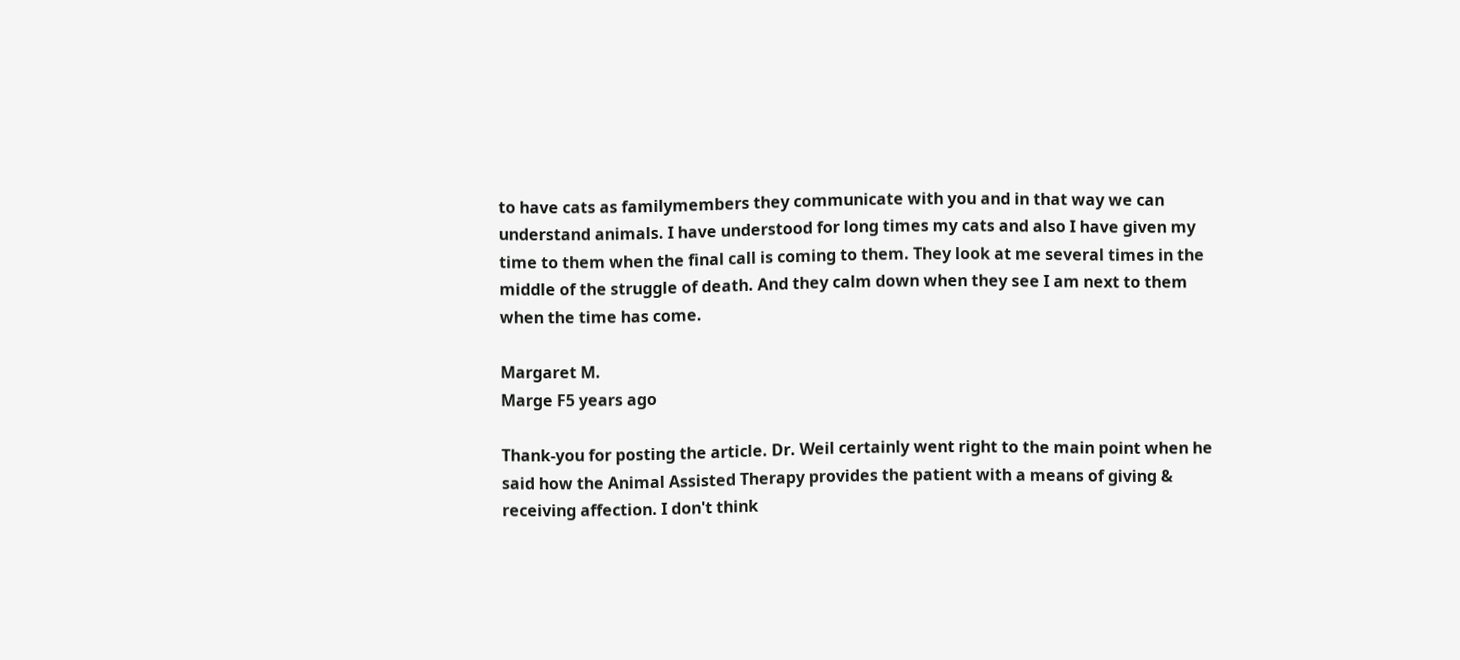to have cats as familymembers they communicate with you and in that way we can understand animals. I have understood for long times my cats and also I have given my time to them when the final call is coming to them. They look at me several times in the middle of the struggle of death. And they calm down when they see I am next to them when the time has come.

Margaret M.
Marge F5 years ago

Thank-you for posting the article. Dr. Weil certainly went right to the main point when he said how the Animal Assisted Therapy provides the patient with a means of giving & receiving affection. I don't think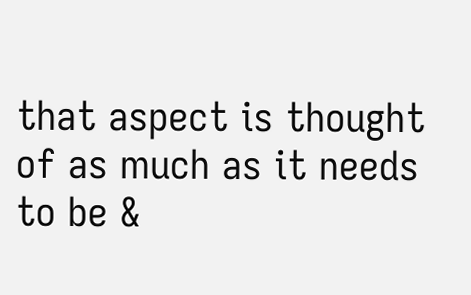that aspect is thought of as much as it needs to be &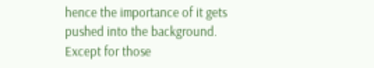hence the importance of it gets pushed into the background. Except for those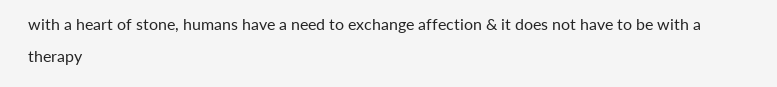with a heart of stone, humans have a need to exchange affection & it does not have to be with a therapy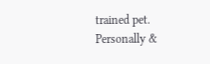trained pet. Personally &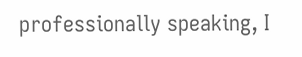professionally speaking, I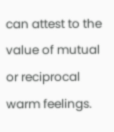can attest to the value of mutual or reciprocal warm feelings.